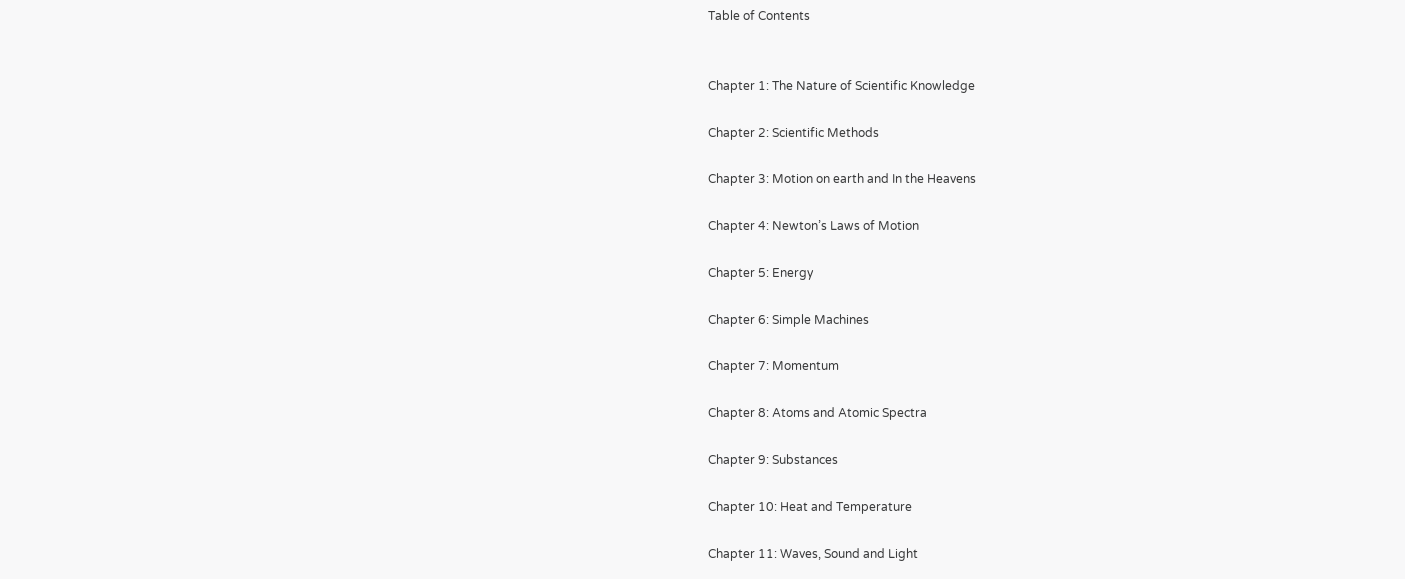Table of Contents


Chapter 1: The Nature of Scientific Knowledge

Chapter 2: Scientific Methods

Chapter 3: Motion on earth and In the Heavens

Chapter 4: Newton’s Laws of Motion

Chapter 5: Energy

Chapter 6: Simple Machines

Chapter 7: Momentum

Chapter 8: Atoms and Atomic Spectra

Chapter 9: Substances

Chapter 10: Heat and Temperature

Chapter 11: Waves, Sound and Light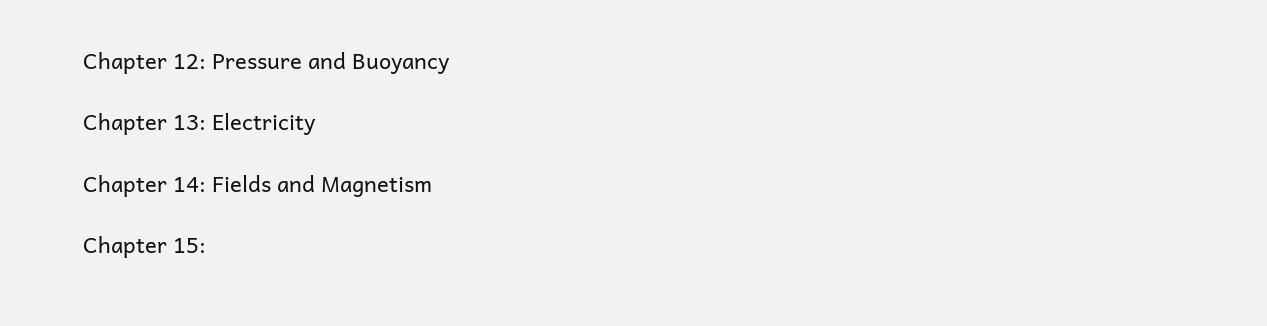Chapter 12: Pressure and Buoyancy

Chapter 13: Electricity

Chapter 14: Fields and Magnetism

Chapter 15: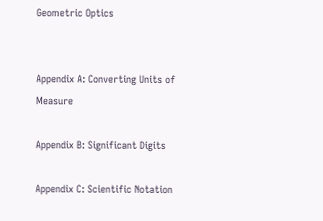Geometric Optics


Appendix A: Converting Units of Measure

Appendix B: Significant Digits

Appendix C: Scientific Notation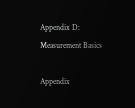Appendix D: Measurement Basics

Appendix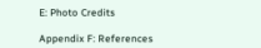E: Photo Credits

Appendix F: References